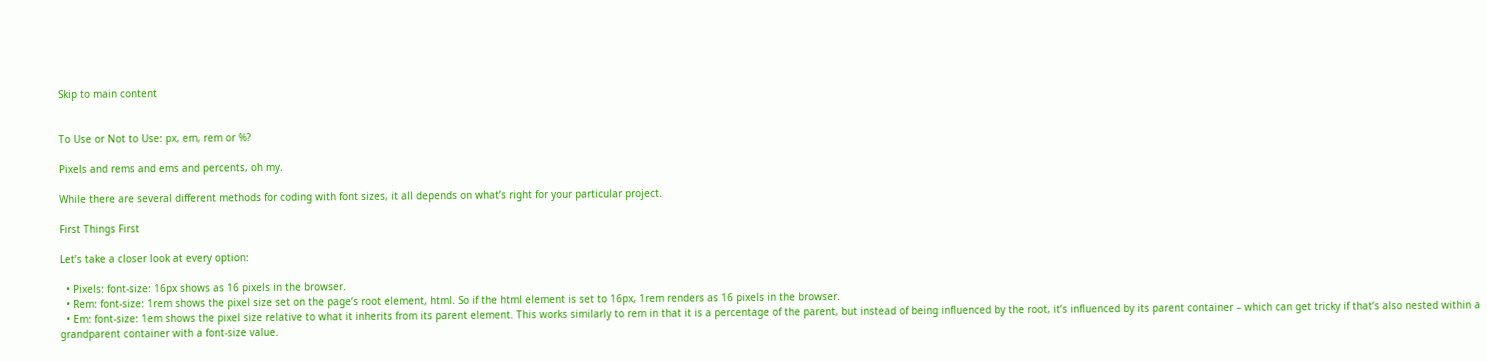Skip to main content


To Use or Not to Use: px, em, rem or %?

Pixels and rems and ems and percents, oh my.

While there are several different methods for coding with font sizes, it all depends on what’s right for your particular project.

First Things First

Let’s take a closer look at every option:

  • Pixels: font-size: 16px shows as 16 pixels in the browser.
  • Rem: font-size: 1rem shows the pixel size set on the page’s root element, html. So if the html element is set to 16px, 1rem renders as 16 pixels in the browser.
  • Em: font-size: 1em shows the pixel size relative to what it inherits from its parent element. This works similarly to rem in that it is a percentage of the parent, but instead of being influenced by the root, it’s influenced by its parent container – which can get tricky if that’s also nested within a grandparent container with a font-size value.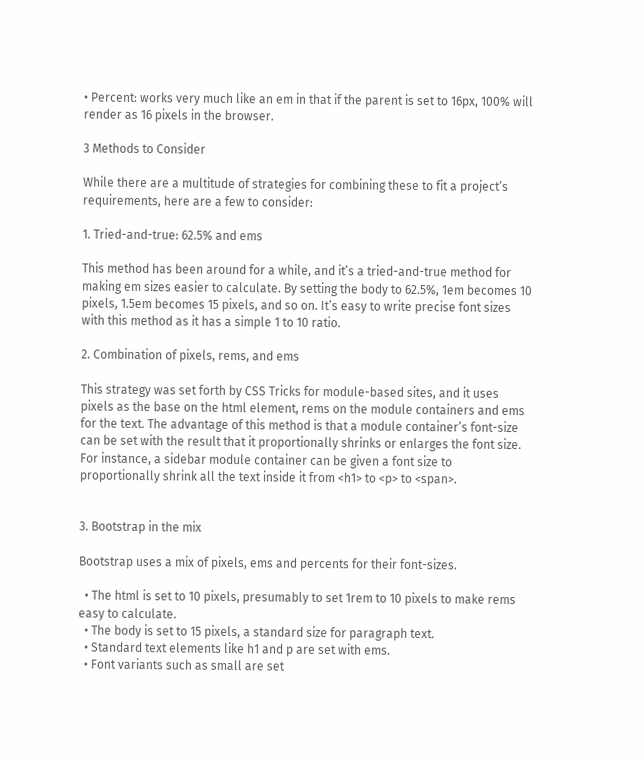• Percent: works very much like an em in that if the parent is set to 16px, 100% will render as 16 pixels in the browser.

3 Methods to Consider

While there are a multitude of strategies for combining these to fit a project’s requirements, here are a few to consider:

1. Tried-and-true: 62.5% and ems

This method has been around for a while, and it’s a tried-and-true method for making em sizes easier to calculate. By setting the body to 62.5%, 1em becomes 10 pixels, 1.5em becomes 15 pixels, and so on. It’s easy to write precise font sizes with this method as it has a simple 1 to 10 ratio.

2. Combination of pixels, rems, and ems

This strategy was set forth by CSS Tricks for module-based sites, and it uses pixels as the base on the html element, rems on the module containers and ems for the text. The advantage of this method is that a module container’s font-size can be set with the result that it proportionally shrinks or enlarges the font size. For instance, a sidebar module container can be given a font size to proportionally shrink all the text inside it from <h1> to <p> to <span>.


3. Bootstrap in the mix

Bootstrap uses a mix of pixels, ems and percents for their font-sizes.

  • The html is set to 10 pixels, presumably to set 1rem to 10 pixels to make rems easy to calculate.
  • The body is set to 15 pixels, a standard size for paragraph text.
  • Standard text elements like h1 and p are set with ems.
  • Font variants such as small are set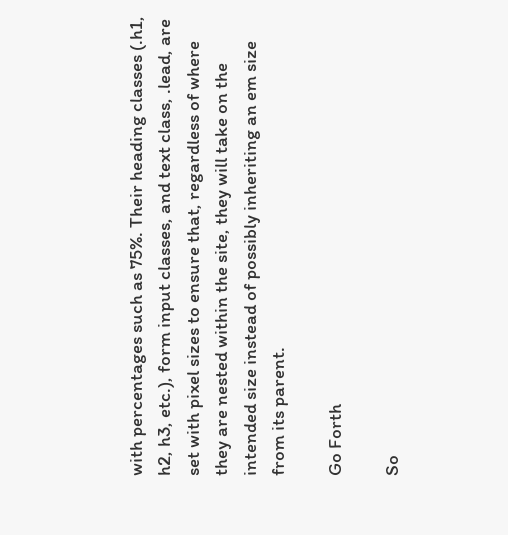with percentages such as 75%. Their heading classes (.h1, h2, h3, etc.), form input classes, and text class, .lead, are set with pixel sizes to ensure that, regardless of where they are nested within the site, they will take on the intended size instead of possibly inheriting an em size from its parent.

Go Forth

So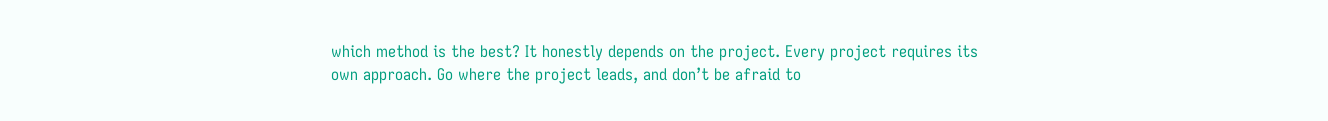which method is the best? It honestly depends on the project. Every project requires its own approach. Go where the project leads, and don’t be afraid to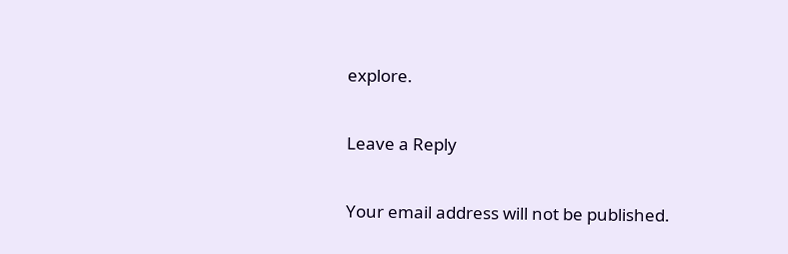explore.

Leave a Reply

Your email address will not be published.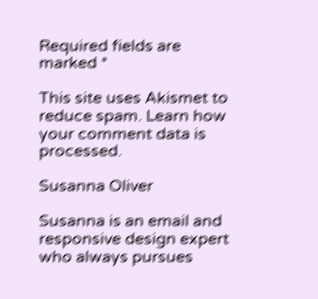Required fields are marked *

This site uses Akismet to reduce spam. Learn how your comment data is processed.

Susanna Oliver

Susanna is an email and responsive design expert who always pursues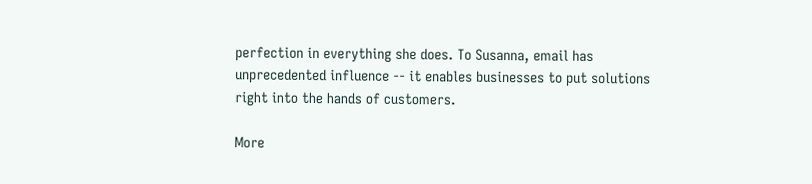perfection in everything she does. To Susanna, email has unprecedented influence -- it enables businesses to put solutions right into the hands of customers.

More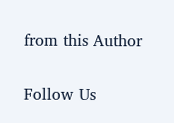from this Author

Follow Us